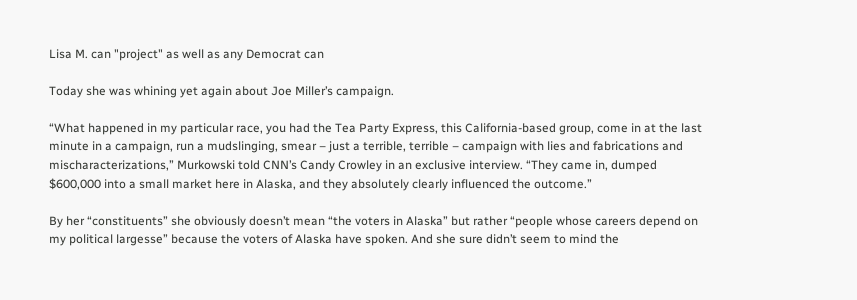Lisa M. can "project" as well as any Democrat can

Today she was whining yet again about Joe Miller’s campaign.

“What happened in my particular race, you had the Tea Party Express, this California-based group, come in at the last minute in a campaign, run a mudslinging, smear – just a terrible, terrible – campaign with lies and fabrications and mischaracterizations,” Murkowski told CNN’s Candy Crowley in an exclusive interview. “They came in, dumped $600,000 into a small market here in Alaska, and they absolutely clearly influenced the outcome.”

By her “constituents” she obviously doesn’t mean “the voters in Alaska” but rather “people whose careers depend on my political largesse” because the voters of Alaska have spoken. And she sure didn’t seem to mind the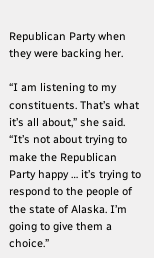Republican Party when they were backing her.

“I am listening to my constituents. That’s what it’s all about,” she said. “It’s not about trying to make the Republican Party happy … it’s trying to respond to the people of the state of Alaska. I’m going to give them a choice.”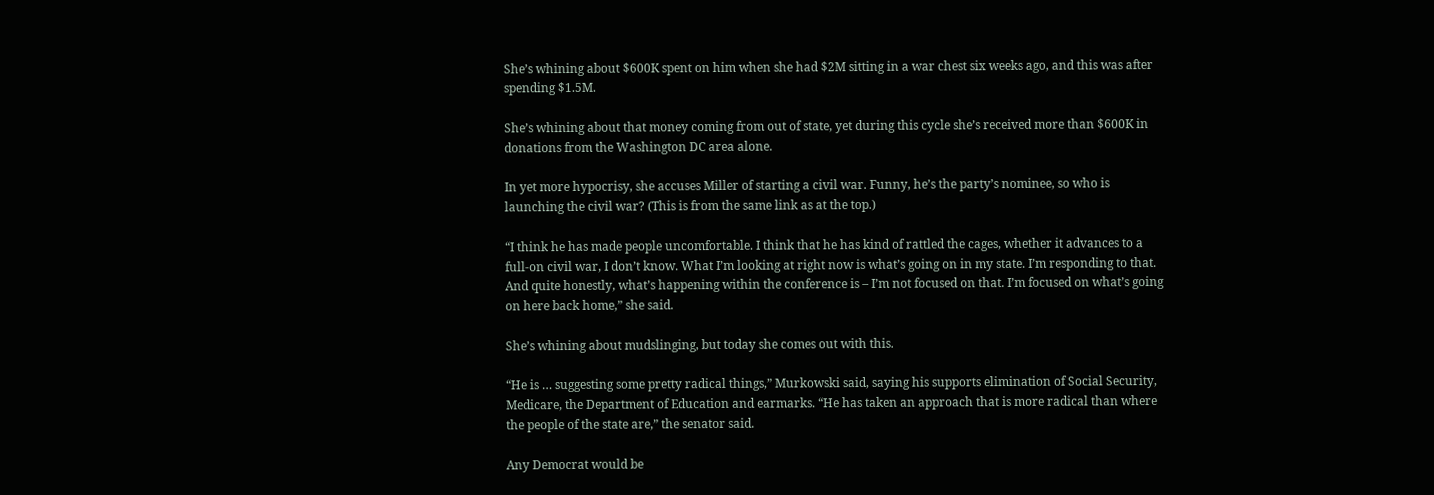She’s whining about $600K spent on him when she had $2M sitting in a war chest six weeks ago, and this was after spending $1.5M.

She’s whining about that money coming from out of state, yet during this cycle she’s received more than $600K in donations from the Washington DC area alone.

In yet more hypocrisy, she accuses Miller of starting a civil war. Funny, he’s the party’s nominee, so who is launching the civil war? (This is from the same link as at the top.)

“I think he has made people uncomfortable. I think that he has kind of rattled the cages, whether it advances to a full-on civil war, I don’t know. What I’m looking at right now is what’s going on in my state. I’m responding to that. And quite honestly, what’s happening within the conference is – I’m not focused on that. I’m focused on what’s going on here back home,” she said.

She’s whining about mudslinging, but today she comes out with this.

“He is … suggesting some pretty radical things,” Murkowski said, saying his supports elimination of Social Security, Medicare, the Department of Education and earmarks. “He has taken an approach that is more radical than where the people of the state are,” the senator said.

Any Democrat would be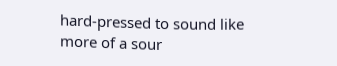hard-pressed to sound like more of a sour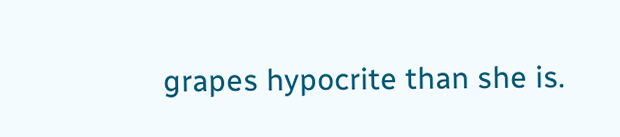grapes hypocrite than she is.